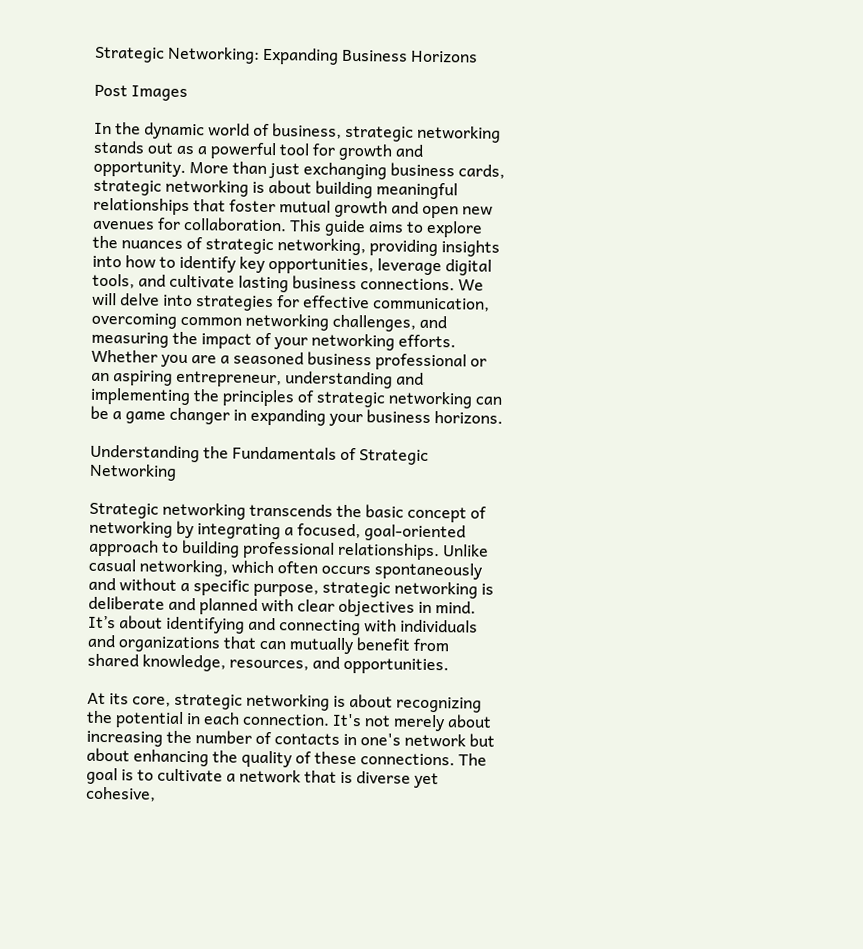Strategic Networking: Expanding Business Horizons

Post Images

In the dynamic world of business, strategic networking stands out as a powerful tool for growth and opportunity. More than just exchanging business cards, strategic networking is about building meaningful relationships that foster mutual growth and open new avenues for collaboration. This guide aims to explore the nuances of strategic networking, providing insights into how to identify key opportunities, leverage digital tools, and cultivate lasting business connections. We will delve into strategies for effective communication, overcoming common networking challenges, and measuring the impact of your networking efforts. Whether you are a seasoned business professional or an aspiring entrepreneur, understanding and implementing the principles of strategic networking can be a game changer in expanding your business horizons.

Understanding the Fundamentals of Strategic Networking

Strategic networking transcends the basic concept of networking by integrating a focused, goal-oriented approach to building professional relationships. Unlike casual networking, which often occurs spontaneously and without a specific purpose, strategic networking is deliberate and planned with clear objectives in mind. It’s about identifying and connecting with individuals and organizations that can mutually benefit from shared knowledge, resources, and opportunities.

At its core, strategic networking is about recognizing the potential in each connection. It's not merely about increasing the number of contacts in one's network but about enhancing the quality of these connections. The goal is to cultivate a network that is diverse yet cohesive,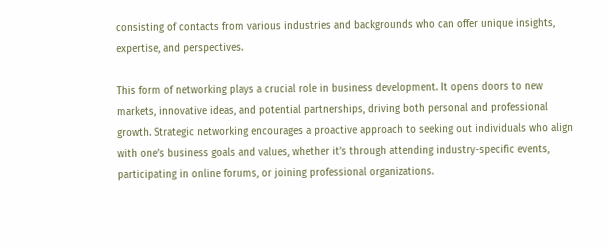consisting of contacts from various industries and backgrounds who can offer unique insights, expertise, and perspectives.

This form of networking plays a crucial role in business development. It opens doors to new markets, innovative ideas, and potential partnerships, driving both personal and professional growth. Strategic networking encourages a proactive approach to seeking out individuals who align with one’s business goals and values, whether it’s through attending industry-specific events, participating in online forums, or joining professional organizations.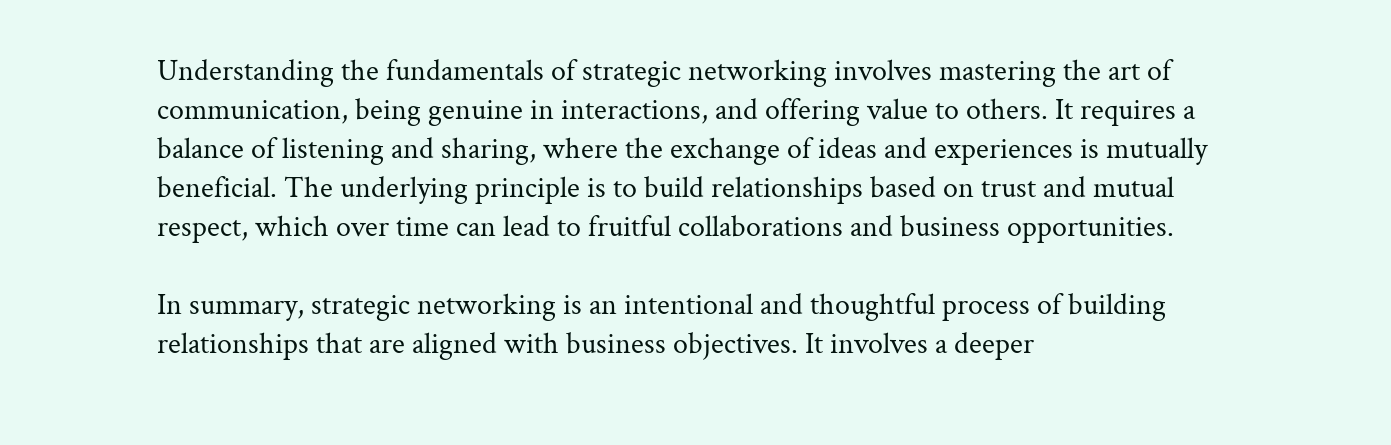Understanding the fundamentals of strategic networking involves mastering the art of communication, being genuine in interactions, and offering value to others. It requires a balance of listening and sharing, where the exchange of ideas and experiences is mutually beneficial. The underlying principle is to build relationships based on trust and mutual respect, which over time can lead to fruitful collaborations and business opportunities.

In summary, strategic networking is an intentional and thoughtful process of building relationships that are aligned with business objectives. It involves a deeper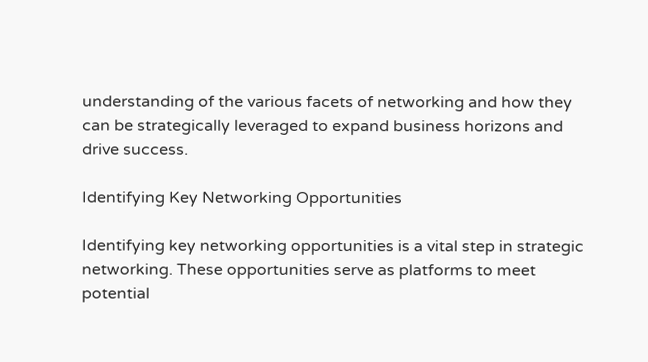understanding of the various facets of networking and how they can be strategically leveraged to expand business horizons and drive success.

Identifying Key Networking Opportunities

Identifying key networking opportunities is a vital step in strategic networking. These opportunities serve as platforms to meet potential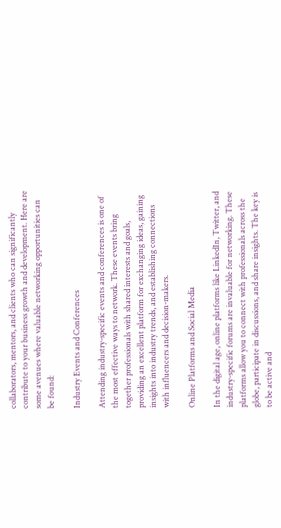collaborators, mentors, and clients who can significantly contribute to your business growth and development. Here are some avenues where valuable networking opportunities can be found:

Industry Events and Conferences

Attending industry-specific events and conferences is one of the most effective ways to network. These events bring together professionals with shared interests and goals, providing an excellent platform for exchanging ideas, gaining insights into industry trends, and establishing connections with influencers and decision-makers.

Online Platforms and Social Media

In the digital age, online platforms like LinkedIn, Twitter, and industry-specific forums are invaluable for networking. These platforms allow you to connect with professionals across the globe, participate in discussions, and share insights. The key is to be active and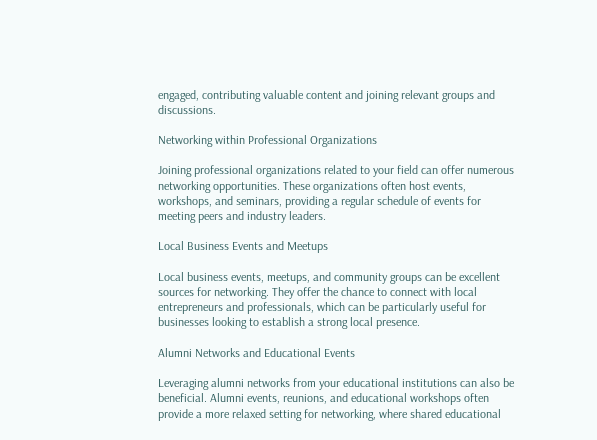engaged, contributing valuable content and joining relevant groups and discussions.

Networking within Professional Organizations

Joining professional organizations related to your field can offer numerous networking opportunities. These organizations often host events, workshops, and seminars, providing a regular schedule of events for meeting peers and industry leaders.

Local Business Events and Meetups

Local business events, meetups, and community groups can be excellent sources for networking. They offer the chance to connect with local entrepreneurs and professionals, which can be particularly useful for businesses looking to establish a strong local presence.

Alumni Networks and Educational Events

Leveraging alumni networks from your educational institutions can also be beneficial. Alumni events, reunions, and educational workshops often provide a more relaxed setting for networking, where shared educational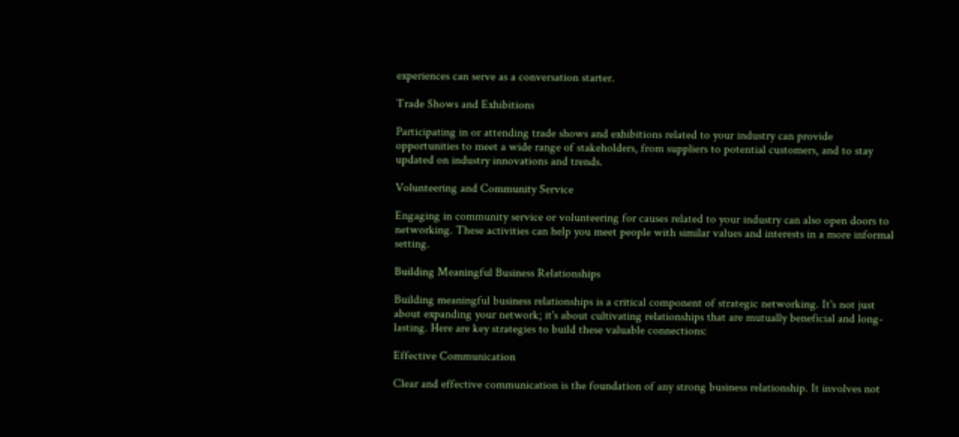experiences can serve as a conversation starter.

Trade Shows and Exhibitions

Participating in or attending trade shows and exhibitions related to your industry can provide opportunities to meet a wide range of stakeholders, from suppliers to potential customers, and to stay updated on industry innovations and trends.

Volunteering and Community Service

Engaging in community service or volunteering for causes related to your industry can also open doors to networking. These activities can help you meet people with similar values and interests in a more informal setting.

Building Meaningful Business Relationships

Building meaningful business relationships is a critical component of strategic networking. It's not just about expanding your network; it's about cultivating relationships that are mutually beneficial and long-lasting. Here are key strategies to build these valuable connections:

Effective Communication

Clear and effective communication is the foundation of any strong business relationship. It involves not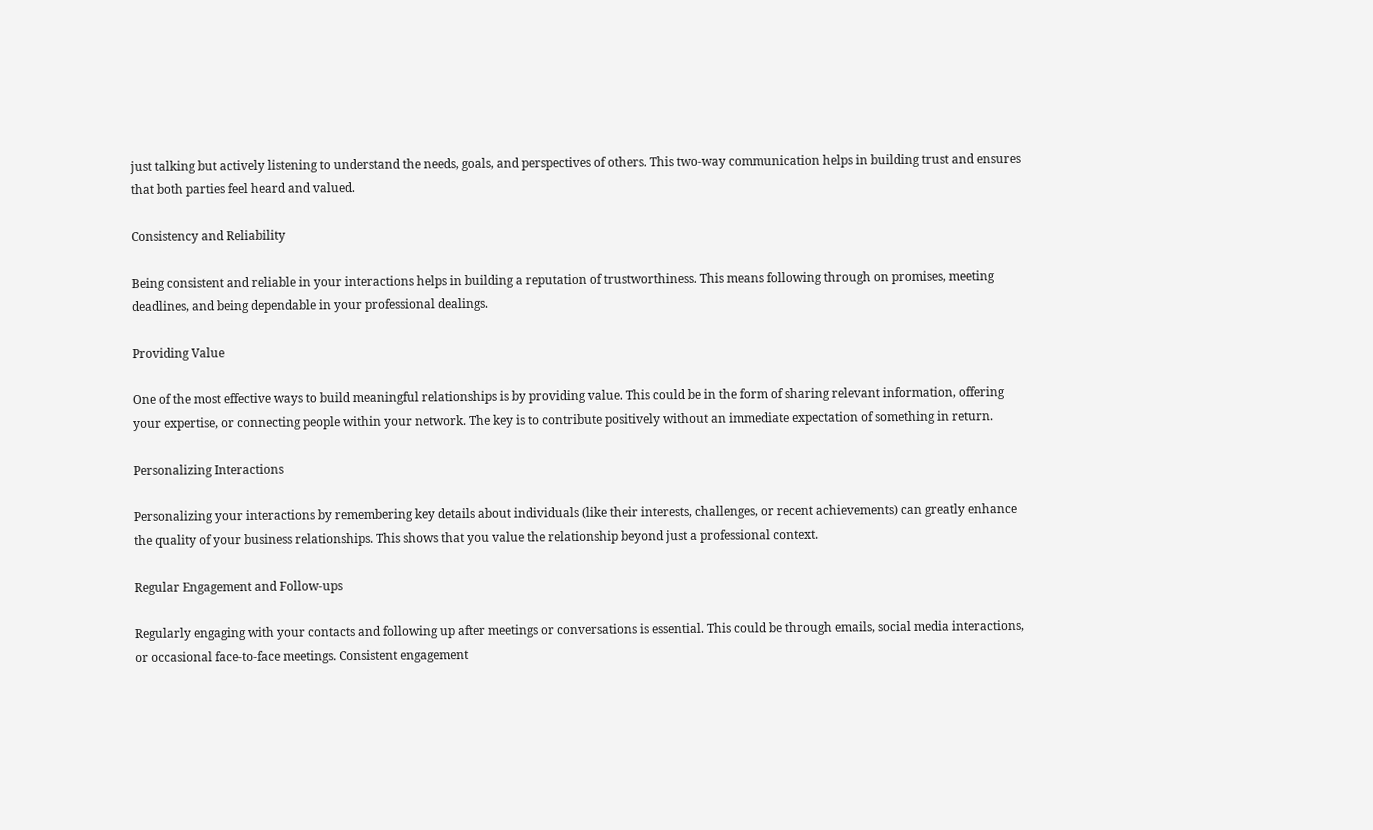just talking but actively listening to understand the needs, goals, and perspectives of others. This two-way communication helps in building trust and ensures that both parties feel heard and valued.

Consistency and Reliability

Being consistent and reliable in your interactions helps in building a reputation of trustworthiness. This means following through on promises, meeting deadlines, and being dependable in your professional dealings.

Providing Value

One of the most effective ways to build meaningful relationships is by providing value. This could be in the form of sharing relevant information, offering your expertise, or connecting people within your network. The key is to contribute positively without an immediate expectation of something in return.

Personalizing Interactions

Personalizing your interactions by remembering key details about individuals (like their interests, challenges, or recent achievements) can greatly enhance the quality of your business relationships. This shows that you value the relationship beyond just a professional context.

Regular Engagement and Follow-ups

Regularly engaging with your contacts and following up after meetings or conversations is essential. This could be through emails, social media interactions, or occasional face-to-face meetings. Consistent engagement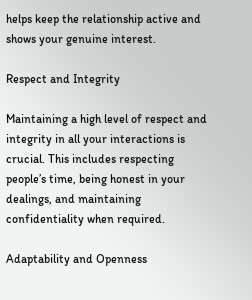helps keep the relationship active and shows your genuine interest.

Respect and Integrity

Maintaining a high level of respect and integrity in all your interactions is crucial. This includes respecting people’s time, being honest in your dealings, and maintaining confidentiality when required.

Adaptability and Openness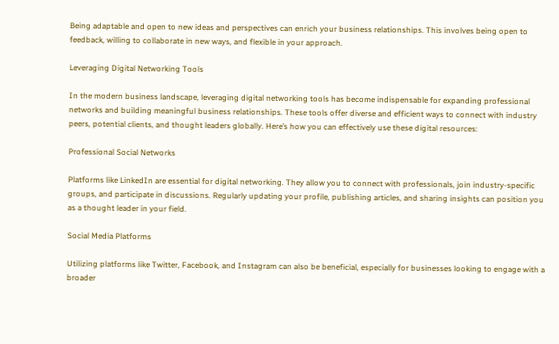Being adaptable and open to new ideas and perspectives can enrich your business relationships. This involves being open to feedback, willing to collaborate in new ways, and flexible in your approach.

Leveraging Digital Networking Tools

In the modern business landscape, leveraging digital networking tools has become indispensable for expanding professional networks and building meaningful business relationships. These tools offer diverse and efficient ways to connect with industry peers, potential clients, and thought leaders globally. Here’s how you can effectively use these digital resources:

Professional Social Networks

Platforms like LinkedIn are essential for digital networking. They allow you to connect with professionals, join industry-specific groups, and participate in discussions. Regularly updating your profile, publishing articles, and sharing insights can position you as a thought leader in your field.

Social Media Platforms

Utilizing platforms like Twitter, Facebook, and Instagram can also be beneficial, especially for businesses looking to engage with a broader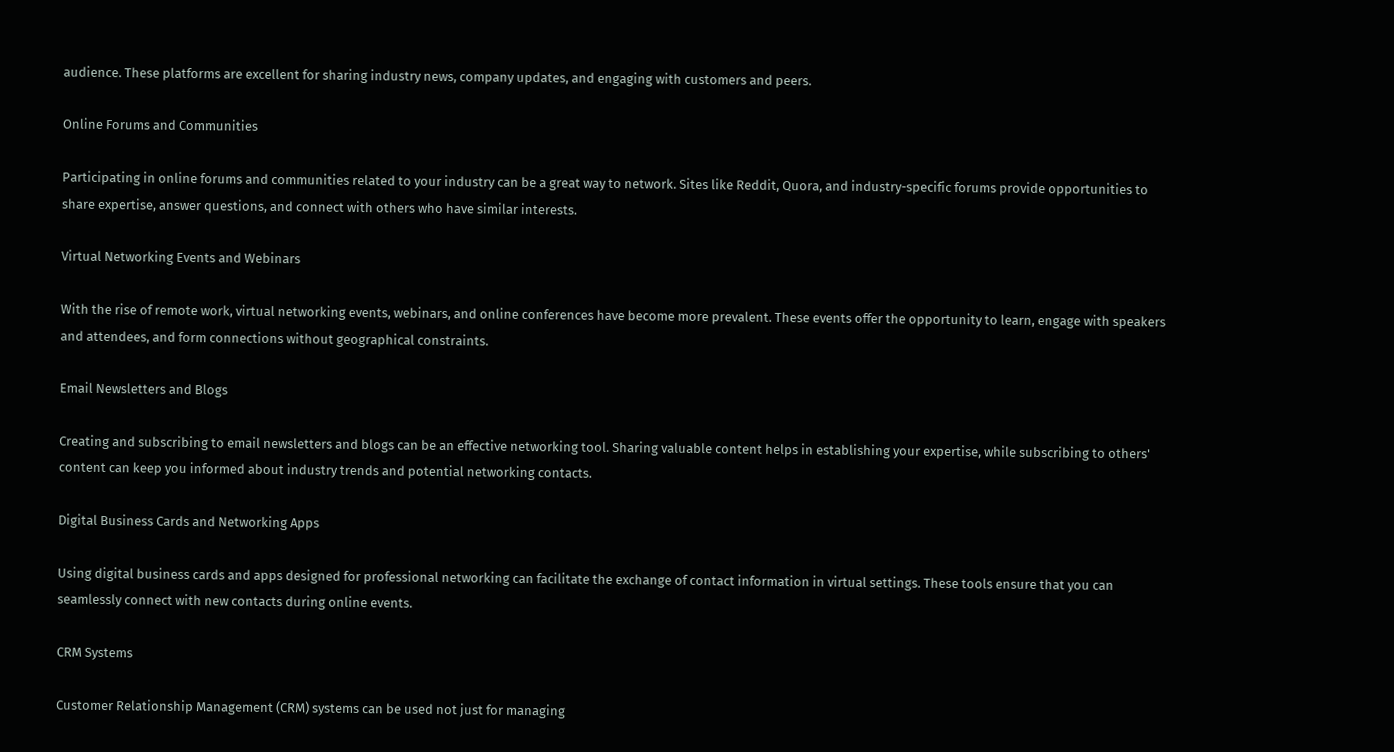audience. These platforms are excellent for sharing industry news, company updates, and engaging with customers and peers.

Online Forums and Communities

Participating in online forums and communities related to your industry can be a great way to network. Sites like Reddit, Quora, and industry-specific forums provide opportunities to share expertise, answer questions, and connect with others who have similar interests.

Virtual Networking Events and Webinars

With the rise of remote work, virtual networking events, webinars, and online conferences have become more prevalent. These events offer the opportunity to learn, engage with speakers and attendees, and form connections without geographical constraints.

Email Newsletters and Blogs

Creating and subscribing to email newsletters and blogs can be an effective networking tool. Sharing valuable content helps in establishing your expertise, while subscribing to others' content can keep you informed about industry trends and potential networking contacts.

Digital Business Cards and Networking Apps

Using digital business cards and apps designed for professional networking can facilitate the exchange of contact information in virtual settings. These tools ensure that you can seamlessly connect with new contacts during online events.

CRM Systems

Customer Relationship Management (CRM) systems can be used not just for managing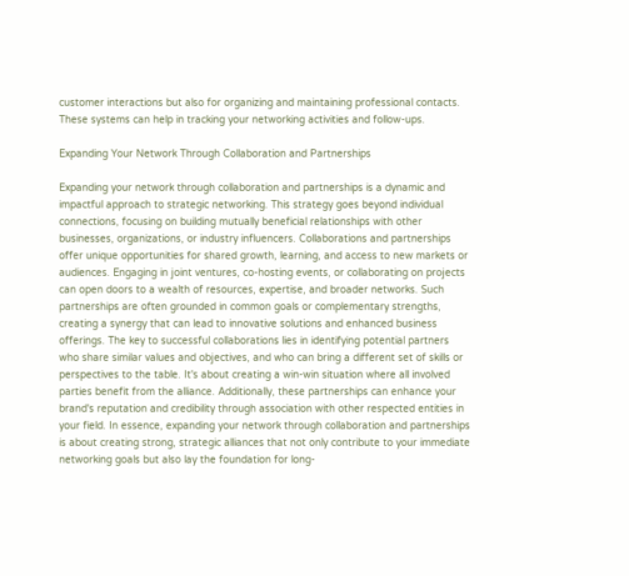customer interactions but also for organizing and maintaining professional contacts. These systems can help in tracking your networking activities and follow-ups.

Expanding Your Network Through Collaboration and Partnerships

Expanding your network through collaboration and partnerships is a dynamic and impactful approach to strategic networking. This strategy goes beyond individual connections, focusing on building mutually beneficial relationships with other businesses, organizations, or industry influencers. Collaborations and partnerships offer unique opportunities for shared growth, learning, and access to new markets or audiences. Engaging in joint ventures, co-hosting events, or collaborating on projects can open doors to a wealth of resources, expertise, and broader networks. Such partnerships are often grounded in common goals or complementary strengths, creating a synergy that can lead to innovative solutions and enhanced business offerings. The key to successful collaborations lies in identifying potential partners who share similar values and objectives, and who can bring a different set of skills or perspectives to the table. It's about creating a win-win situation where all involved parties benefit from the alliance. Additionally, these partnerships can enhance your brand's reputation and credibility through association with other respected entities in your field. In essence, expanding your network through collaboration and partnerships is about creating strong, strategic alliances that not only contribute to your immediate networking goals but also lay the foundation for long-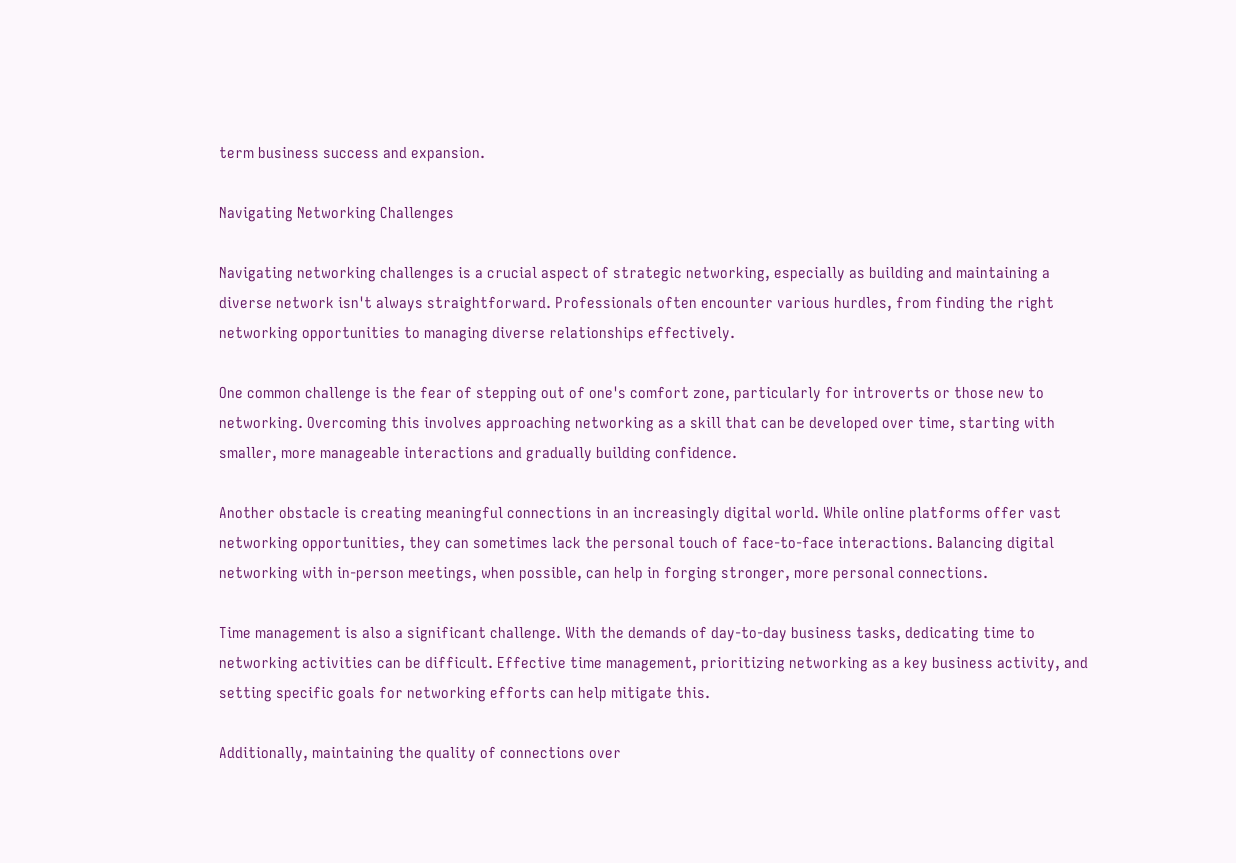term business success and expansion.

Navigating Networking Challenges

Navigating networking challenges is a crucial aspect of strategic networking, especially as building and maintaining a diverse network isn't always straightforward. Professionals often encounter various hurdles, from finding the right networking opportunities to managing diverse relationships effectively.

One common challenge is the fear of stepping out of one's comfort zone, particularly for introverts or those new to networking. Overcoming this involves approaching networking as a skill that can be developed over time, starting with smaller, more manageable interactions and gradually building confidence.

Another obstacle is creating meaningful connections in an increasingly digital world. While online platforms offer vast networking opportunities, they can sometimes lack the personal touch of face-to-face interactions. Balancing digital networking with in-person meetings, when possible, can help in forging stronger, more personal connections.

Time management is also a significant challenge. With the demands of day-to-day business tasks, dedicating time to networking activities can be difficult. Effective time management, prioritizing networking as a key business activity, and setting specific goals for networking efforts can help mitigate this.

Additionally, maintaining the quality of connections over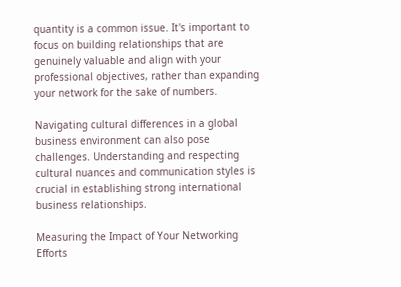quantity is a common issue. It's important to focus on building relationships that are genuinely valuable and align with your professional objectives, rather than expanding your network for the sake of numbers.

Navigating cultural differences in a global business environment can also pose challenges. Understanding and respecting cultural nuances and communication styles is crucial in establishing strong international business relationships.

Measuring the Impact of Your Networking Efforts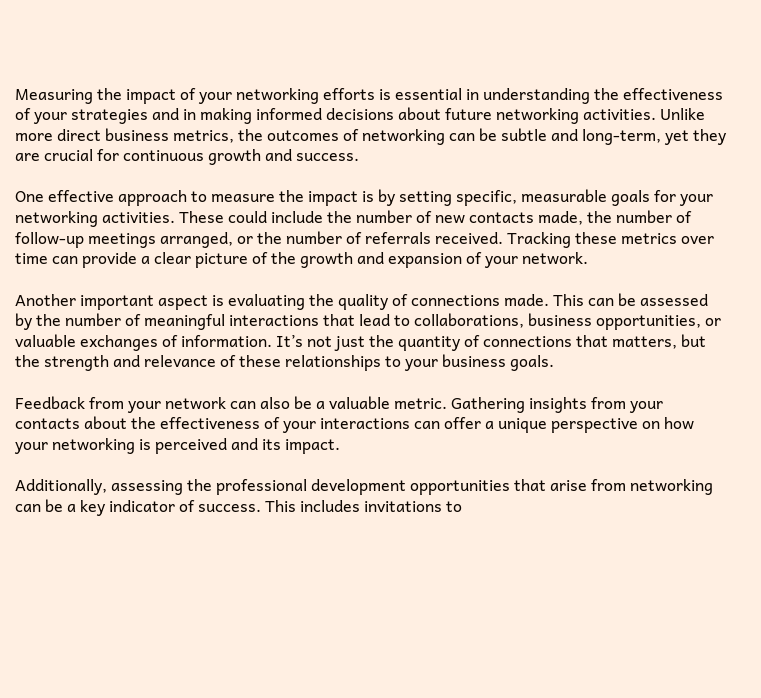Measuring the impact of your networking efforts is essential in understanding the effectiveness of your strategies and in making informed decisions about future networking activities. Unlike more direct business metrics, the outcomes of networking can be subtle and long-term, yet they are crucial for continuous growth and success.

One effective approach to measure the impact is by setting specific, measurable goals for your networking activities. These could include the number of new contacts made, the number of follow-up meetings arranged, or the number of referrals received. Tracking these metrics over time can provide a clear picture of the growth and expansion of your network.

Another important aspect is evaluating the quality of connections made. This can be assessed by the number of meaningful interactions that lead to collaborations, business opportunities, or valuable exchanges of information. It’s not just the quantity of connections that matters, but the strength and relevance of these relationships to your business goals.

Feedback from your network can also be a valuable metric. Gathering insights from your contacts about the effectiveness of your interactions can offer a unique perspective on how your networking is perceived and its impact.

Additionally, assessing the professional development opportunities that arise from networking can be a key indicator of success. This includes invitations to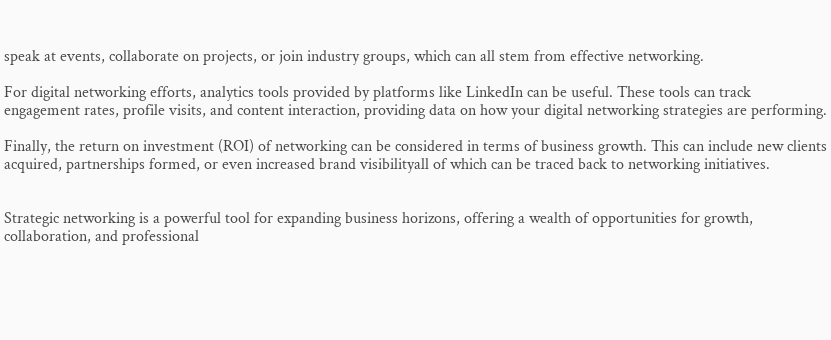speak at events, collaborate on projects, or join industry groups, which can all stem from effective networking.

For digital networking efforts, analytics tools provided by platforms like LinkedIn can be useful. These tools can track engagement rates, profile visits, and content interaction, providing data on how your digital networking strategies are performing.

Finally, the return on investment (ROI) of networking can be considered in terms of business growth. This can include new clients acquired, partnerships formed, or even increased brand visibilityall of which can be traced back to networking initiatives.


Strategic networking is a powerful tool for expanding business horizons, offering a wealth of opportunities for growth, collaboration, and professional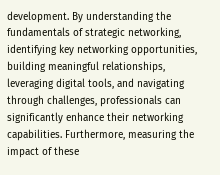development. By understanding the fundamentals of strategic networking, identifying key networking opportunities, building meaningful relationships, leveraging digital tools, and navigating through challenges, professionals can significantly enhance their networking capabilities. Furthermore, measuring the impact of these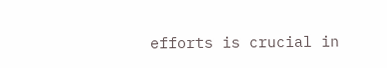efforts is crucial in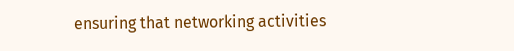ensuring that networking activities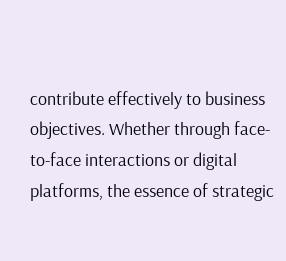contribute effectively to business objectives. Whether through face-to-face interactions or digital platforms, the essence of strategic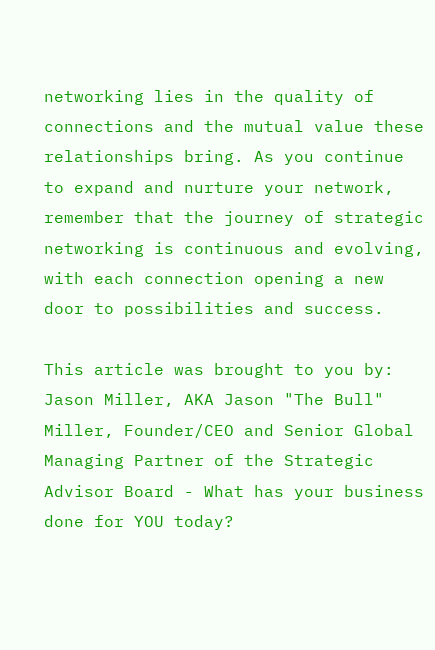networking lies in the quality of connections and the mutual value these relationships bring. As you continue to expand and nurture your network, remember that the journey of strategic networking is continuous and evolving, with each connection opening a new door to possibilities and success.

This article was brought to you by: Jason Miller, AKA Jason "The Bull" Miller, Founder/CEO and Senior Global Managing Partner of the Strategic Advisor Board - What has your business done for YOU today?